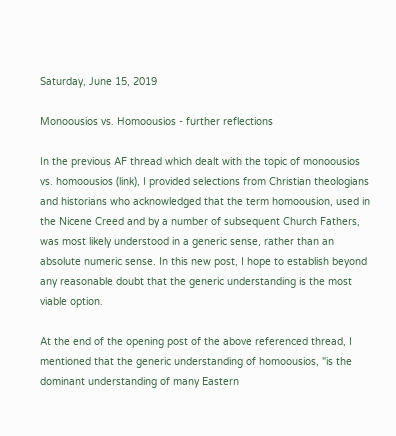Saturday, June 15, 2019

Monoousios vs. Homoousios - further reflections

In the previous AF thread which dealt with the topic of monoousios vs. homoousios (link), I provided selections from Christian theologians and historians who acknowledged that the term homoousion, used in the Nicene Creed and by a number of subsequent Church Fathers, was most likely understood in a generic sense, rather than an absolute numeric sense. In this new post, I hope to establish beyond any reasonable doubt that the generic understanding is the most viable option.

At the end of the opening post of the above referenced thread, I mentioned that the generic understanding of homoousios, "is the dominant understanding of many Eastern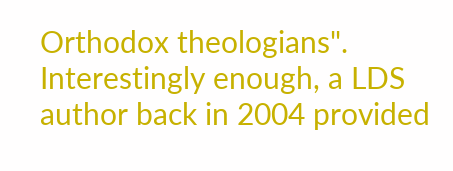Orthodox theologians". Interestingly enough, a LDS author back in 2004 provided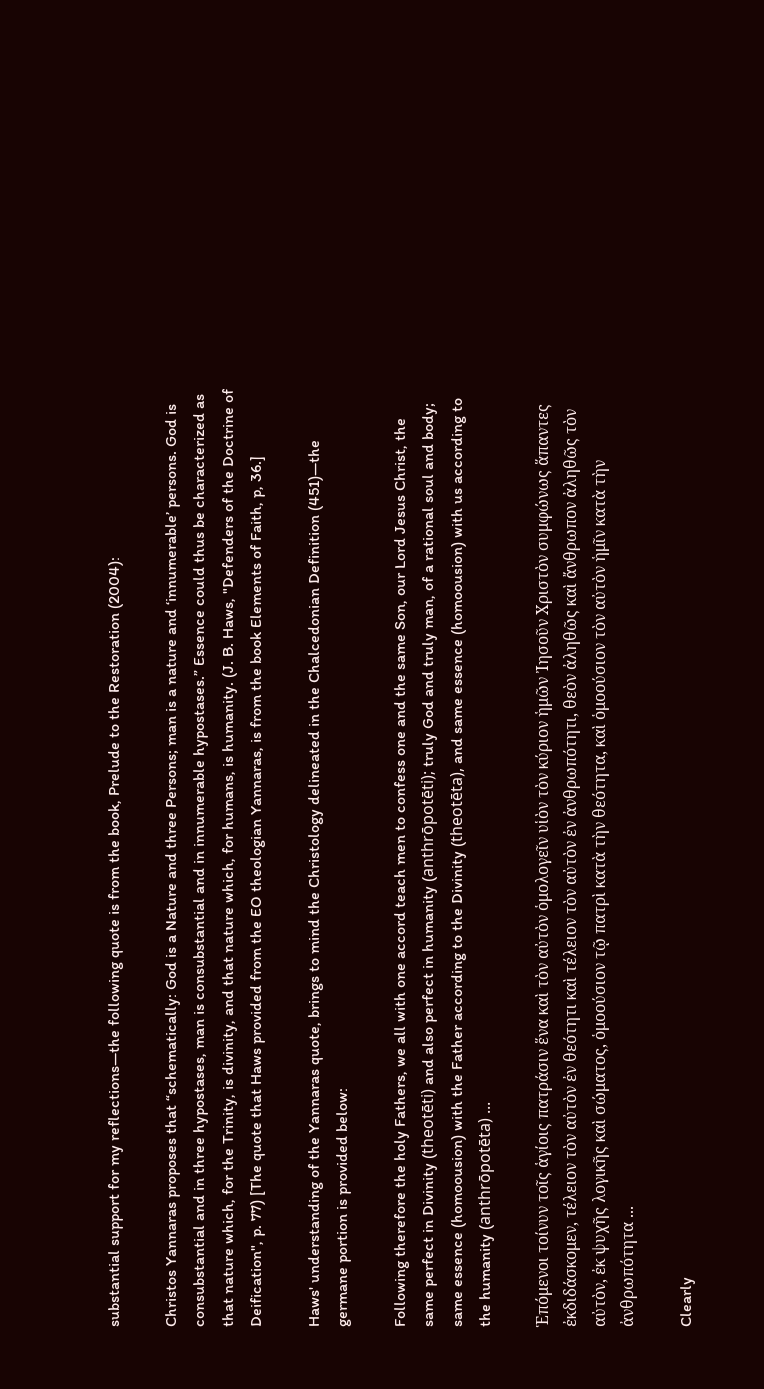substantial support for my reflections—the following quote is from the book, Prelude to the Restoration (2004):

Christos Yannaras proposes that “schematically: God is a Nature and three Persons; man is a nature and ‘innumerable’ persons. God is consubstantial and in three hypostases, man is consubstantial and in innumerable hypostases.” Essence could thus be characterized as that nature which, for the Trinity, is divinity, and that nature which, for humans, is humanity. (J. B. Haws, "Defenders of the Doctrine of Deification", p. 77) [The quote that Haws provided from the EO theologian Yannaras, is from the book Elements of Faith, p, 36.]

Haws' understanding of the Yannaras quote, brings to mind the Christology delineated in the Chalcedonian Definition (451)—the germane portion is provided below:

Following therefore the holy Fathers, we all with one accord teach men to confess one and the same Son, our Lord Jesus Christ, the same perfect in Divinity (theotēti) and also perfect in humanity (anthrōpotēti); truly God and truly man, of a rational soul and body; same essence (homoousion) with the Father according to the Divinity (theotēta), and same essence (homoousion) with us according to the humanity (anthrōpotēta) ...

Ἑπόμενοι τοίνυν τοῖς ἁγίοις πατράσιν ἕνα καὶ τὸν αὐτὸν ὁμολογεῖν υἱὸν τὸν κύριον ἡμῶν Ἰησοῦν Χριστὸν συμφώνως ἅπαντες ἐκδιδάσκομεν, τέλειον τὸν αὐτὸν ἐν θεότητι καὶ τέλειον τὸν αὐτὸν ἐν ἀνθρωπότητι, θεὸν ἀληθῶς καὶ ἄνθρωπον ἀληθῶς τὸν αὐτὸν, ἐκ ψυχῆς λογικῆς καὶ σώματος, ὁμοούσιον τῷ πατρὶ κατὰ τὴν θεότητα, καὶ ὁμοούσιον τὸν αὐτὸν ἡμῖν κατὰ τὴν ἀνθρωπότητα ...

Clearly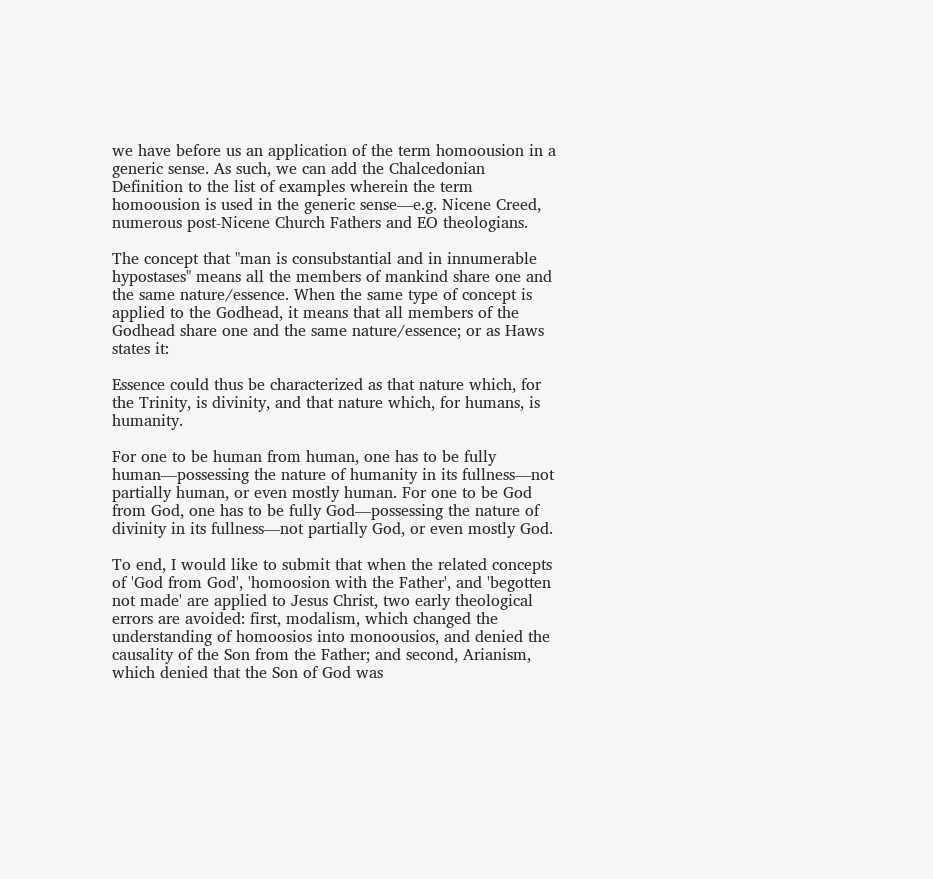we have before us an application of the term homoousion in a generic sense. As such, we can add the Chalcedonian Definition to the list of examples wherein the term homoousion is used in the generic sense—e.g. Nicene Creed, numerous post-Nicene Church Fathers and EO theologians.

The concept that "man is consubstantial and in innumerable hypostases" means all the members of mankind share one and the same nature/essence. When the same type of concept is applied to the Godhead, it means that all members of the Godhead share one and the same nature/essence; or as Haws states it:

Essence could thus be characterized as that nature which, for the Trinity, is divinity, and that nature which, for humans, is humanity.

For one to be human from human, one has to be fully human—possessing the nature of humanity in its fullness—not partially human, or even mostly human. For one to be God from God, one has to be fully God—possessing the nature of divinity in its fullness—not partially God, or even mostly God.

To end, I would like to submit that when the related concepts of 'God from God', 'homoosion with the Father', and 'begotten not made' are applied to Jesus Christ, two early theological errors are avoided: first, modalism, which changed the understanding of homoosios into monoousios, and denied the causality of the Son from the Father; and second, Arianism, which denied that the Son of God was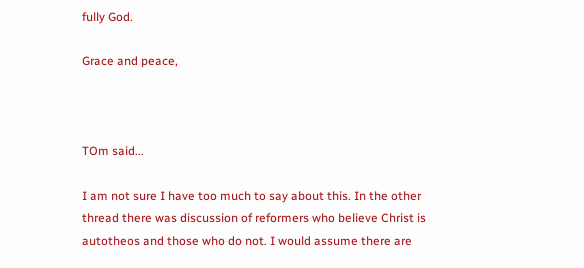fully God.

Grace and peace,



TOm said...

I am not sure I have too much to say about this. In the other thread there was discussion of reformers who believe Christ is autotheos and those who do not. I would assume there are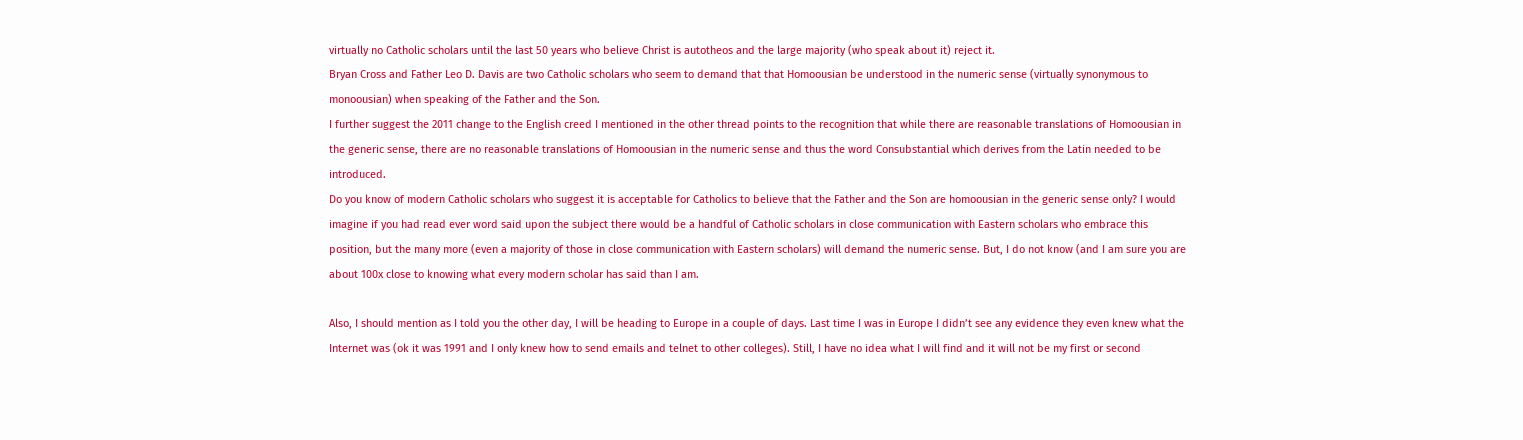virtually no Catholic scholars until the last 50 years who believe Christ is autotheos and the large majority (who speak about it) reject it.
Bryan Cross and Father Leo D. Davis are two Catholic scholars who seem to demand that that Homoousian be understood in the numeric sense (virtually synonymous to monoousian) when speaking of the Father and the Son.
I further suggest the 2011 change to the English creed I mentioned in the other thread points to the recognition that while there are reasonable translations of Homoousian in the generic sense, there are no reasonable translations of Homoousian in the numeric sense and thus the word Consubstantial which derives from the Latin needed to be introduced.
Do you know of modern Catholic scholars who suggest it is acceptable for Catholics to believe that the Father and the Son are homoousian in the generic sense only? I would imagine if you had read ever word said upon the subject there would be a handful of Catholic scholars in close communication with Eastern scholars who embrace this position, but the many more (even a majority of those in close communication with Eastern scholars) will demand the numeric sense. But, I do not know (and I am sure you are about 100x close to knowing what every modern scholar has said than I am.

Also, I should mention as I told you the other day, I will be heading to Europe in a couple of days. Last time I was in Europe I didn’t see any evidence they even knew what the Internet was (ok it was 1991 and I only knew how to send emails and telnet to other colleges). Still, I have no idea what I will find and it will not be my first or second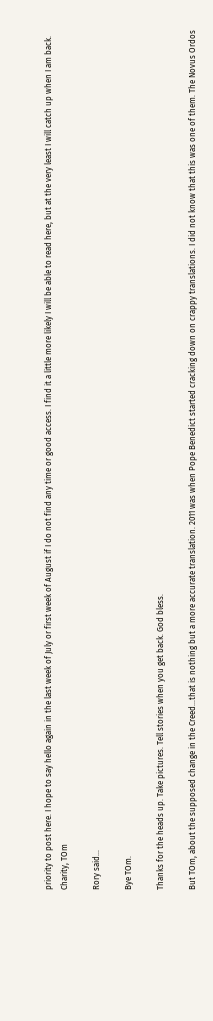priority to post here. I hope to say hello again in the last week of July or first week of August if I do not find any time or good access. I find it a little more likely I will be able to read here, but at the very least I will catch up when I am back.
Charity, TOm

Rory said...

Bye TOm.

Thanks for the heads up. Take pictures. Tell stories when you get back. God bless.

But TOm, about the supposed change in the Creed...that is nothing but a more accurate translation. 2011 was when Pope Benedict started cracking down on crappy translations. I did not know that this was one of them. The Novus Ordos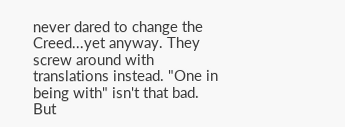never dared to change the Creed...yet anyway. They screw around with translations instead. "One in being with" isn't that bad. But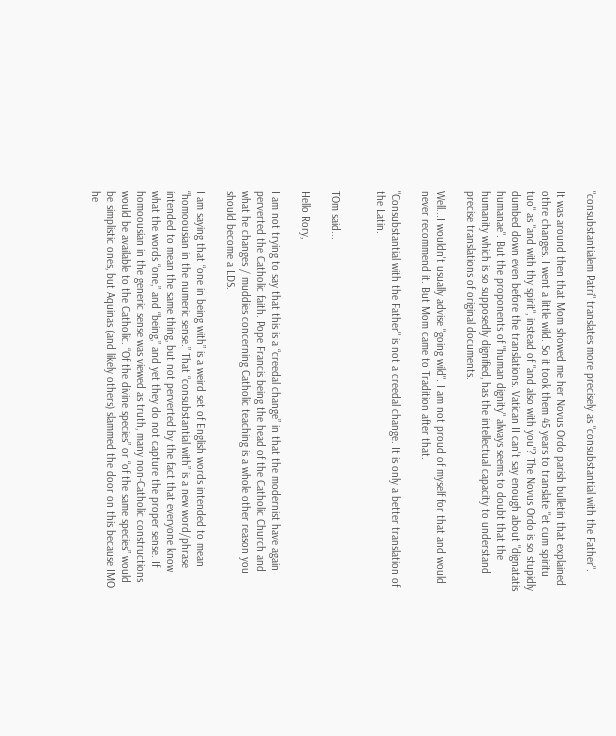"consubstantialem Patri" translates more precisely as "consubstantial with the Father".

It was around then that Mom showed me her Novus Ordo parish bulletin that explained othre changes. I went a little wild. So it took them 45 years to translate "et cum spiritu tuo" as "and with thy spirit", instead of "and also with you"? The Novus Ordo is so stupidly dumbed down even before the translations. Vatican II can't say enough about "dignatatis humanae". But the proponents of "human dignity" always seems to doubt that the humanity which is so supposedly dignified, has the intellectual capacity to understand precise translations of original documents.

Well...I wouldn't usually advise "going wild". I am not proud of myself for that and would never recommend it. But Mom came to Tradition after that.

"Consubstantial with the Father" is not a creedal change. It is only a better translation of the Latin.


TOm said...

Hello Rory,

I am not trying to say that this is a “creedal change” in that the modernist have again perverted the Catholic faith. Pope Francis being the head of the Catholic Church and what he changes / muddies concerning Catholic teaching is a whole other reason you should become a LDS.

I am saying that “one in being with” is a weird set of English words intended to mean “homoousian in the numeric sense.” That “consubstantial with” is a new word/phrase intended to mean the same thing, but not perverted by the fact that everyone know what the words “one,” and “being,” and yet they do not capture the proper sense. If homoousian in the generic sense was viewed as truth, many non-Catholic constructions would be available to the Catholic. “Of the divine species” or “of the same species” would be simplistic ones, but Aquinas (and likely others) slammed the door on this because IMO he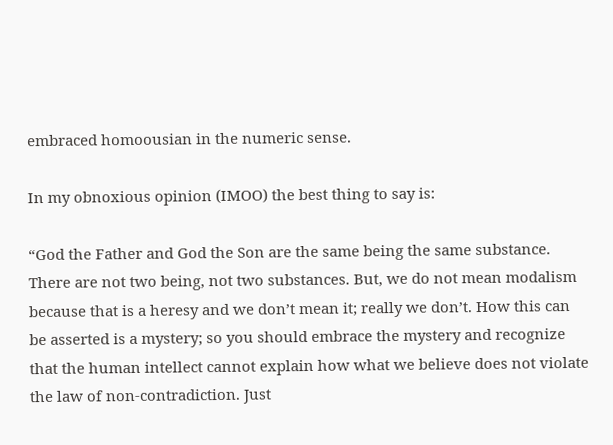embraced homoousian in the numeric sense.

In my obnoxious opinion (IMOO) the best thing to say is:

“God the Father and God the Son are the same being the same substance. There are not two being, not two substances. But, we do not mean modalism because that is a heresy and we don’t mean it; really we don’t. How this can be asserted is a mystery; so you should embrace the mystery and recognize that the human intellect cannot explain how what we believe does not violate the law of non-contradiction. Just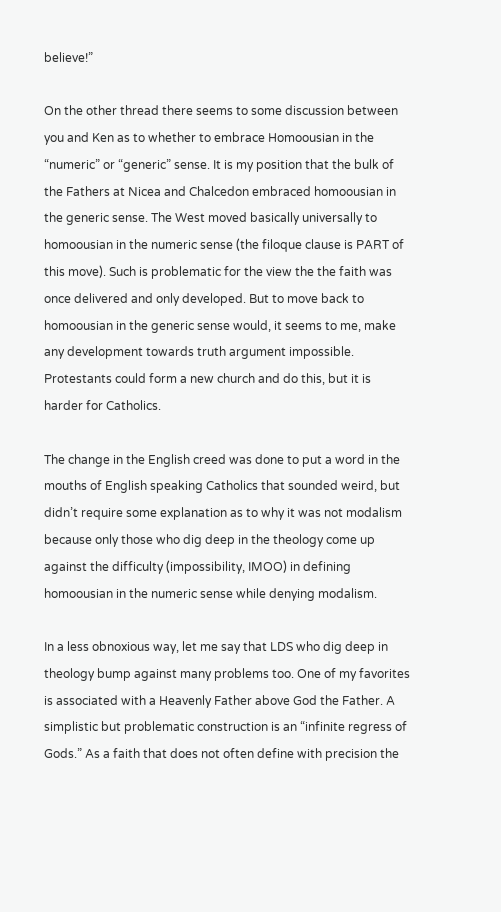believe!”

On the other thread there seems to some discussion between you and Ken as to whether to embrace Homoousian in the “numeric” or “generic” sense. It is my position that the bulk of the Fathers at Nicea and Chalcedon embraced homoousian in the generic sense. The West moved basically universally to homoousian in the numeric sense (the filoque clause is PART of this move). Such is problematic for the view the the faith was once delivered and only developed. But to move back to homoousian in the generic sense would, it seems to me, make any development towards truth argument impossible. Protestants could form a new church and do this, but it is harder for Catholics.

The change in the English creed was done to put a word in the mouths of English speaking Catholics that sounded weird, but didn’t require some explanation as to why it was not modalism because only those who dig deep in the theology come up against the difficulty (impossibility, IMOO) in defining homoousian in the numeric sense while denying modalism.

In a less obnoxious way, let me say that LDS who dig deep in theology bump against many problems too. One of my favorites is associated with a Heavenly Father above God the Father. A simplistic but problematic construction is an “infinite regress of Gods.” As a faith that does not often define with precision the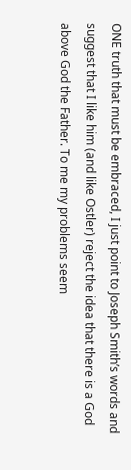ONE truth that must be embraced, I just point to Joseph Smith’s words and suggest that I like him (and like Ostler) reject the idea that there is a God above God the Father. To me my problems seem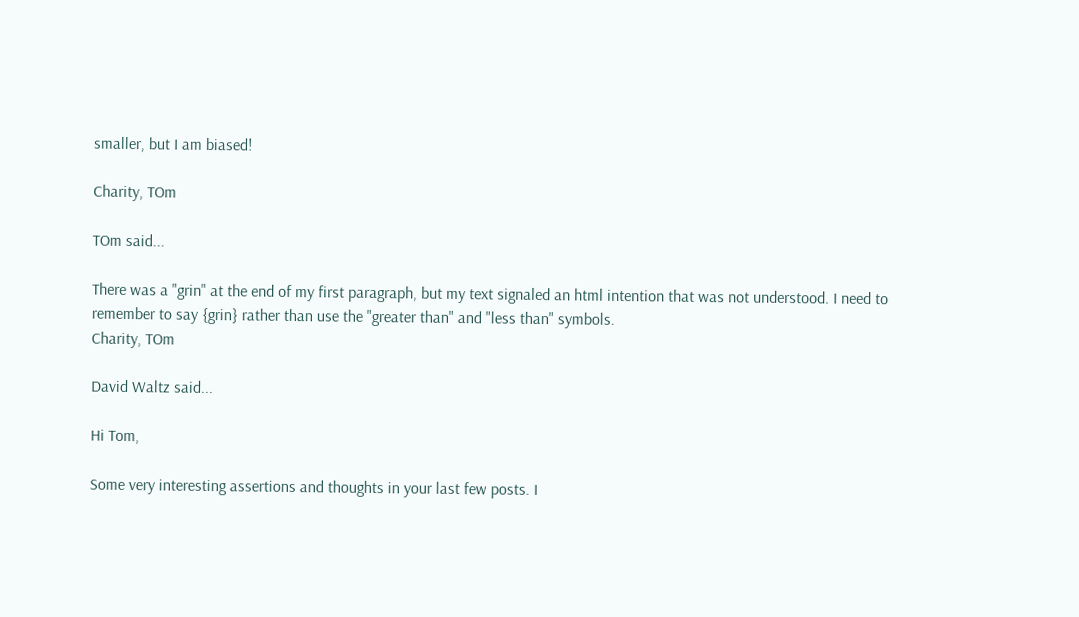smaller, but I am biased!

Charity, TOm

TOm said...

There was a "grin" at the end of my first paragraph, but my text signaled an html intention that was not understood. I need to remember to say {grin} rather than use the "greater than" and "less than" symbols.
Charity, TOm

David Waltz said...

Hi Tom,

Some very interesting assertions and thoughts in your last few posts. I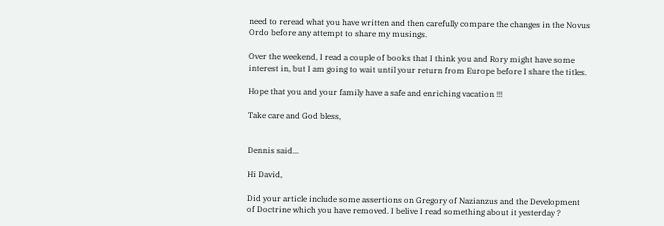need to reread what you have written and then carefully compare the changes in the Novus Ordo before any attempt to share my musings.

Over the weekend, I read a couple of books that I think you and Rory might have some interest in, but I am going to wait until your return from Europe before I share the titles.

Hope that you and your family have a safe and enriching vacation !!!

Take care and God bless,


Dennis said...

Hi David,

Did your article include some assertions on Gregory of Nazianzus and the Development of Doctrine which you have removed. I belive I read something about it yesterday ?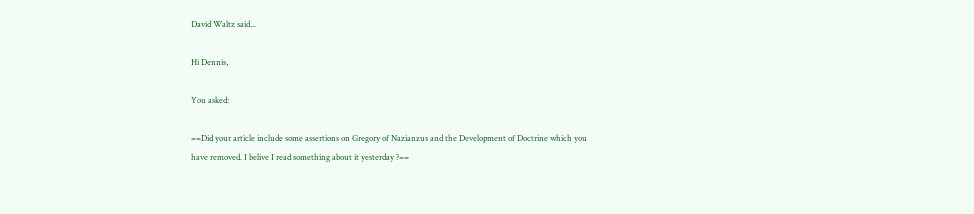David Waltz said...

Hi Dennis,

You asked:

==Did your article include some assertions on Gregory of Nazianzus and the Development of Doctrine which you have removed. I belive I read something about it yesterday ?==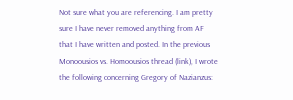Not sure what you are referencing. I am pretty sure I have never removed anything from AF that I have written and posted. In the previous Monoousios vs. Homoousios thread (link), I wrote the following concerning Gregory of Nazianzus: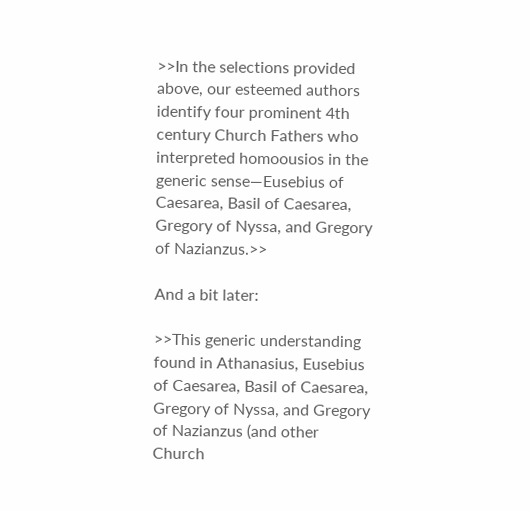>>In the selections provided above, our esteemed authors identify four prominent 4th century Church Fathers who interpreted homoousios in the generic sense—Eusebius of Caesarea, Basil of Caesarea, Gregory of Nyssa, and Gregory of Nazianzus.>>

And a bit later:

>>This generic understanding found in Athanasius, Eusebius of Caesarea, Basil of Caesarea, Gregory of Nyssa, and Gregory of Nazianzus (and other Church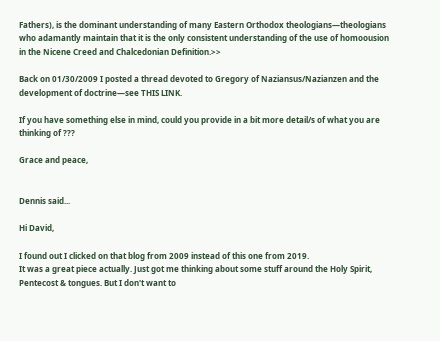Fathers), is the dominant understanding of many Eastern Orthodox theologians—theologians who adamantly maintain that it is the only consistent understanding of the use of homoousion in the Nicene Creed and Chalcedonian Definition.>>

Back on 01/30/2009 I posted a thread devoted to Gregory of Naziansus/Nazianzen and the development of doctrine—see THIS LINK.

If you have something else in mind, could you provide in a bit more detail/s of what you are thinking of ???

Grace and peace,


Dennis said...

Hi David,

I found out I clicked on that blog from 2009 instead of this one from 2019.
It was a great piece actually. Just got me thinking about some stuff around the Holy Spirit, Pentecost & tongues. But I don't want to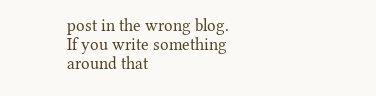post in the wrong blog. If you write something around that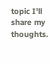topic I'll share my thoughts.